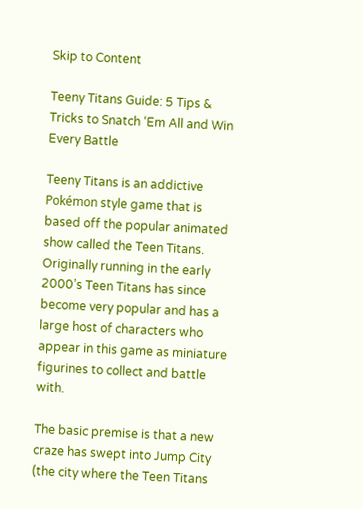Skip to Content

Teeny Titans Guide: 5 Tips & Tricks to Snatch ‘Em All and Win Every Battle

Teeny Titans is an addictive Pokémon style game that is based off the popular animated show called the Teen Titans. Originally running in the early 2000’s Teen Titans has since become very popular and has a large host of characters who appear in this game as miniature figurines to collect and battle with.

The basic premise is that a new craze has swept into Jump City (the city where the Teen Titans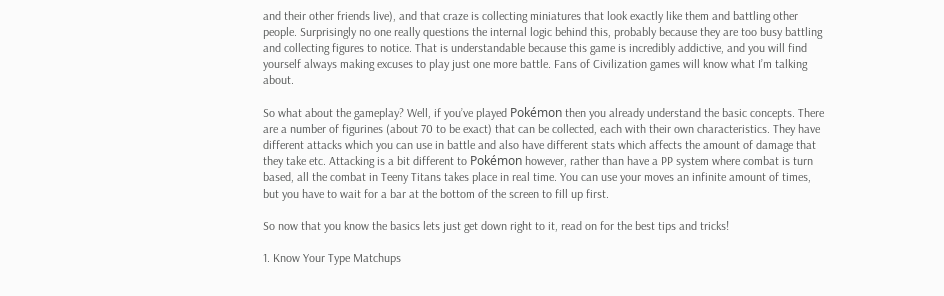and their other friends live), and that craze is collecting miniatures that look exactly like them and battling other people. Surprisingly no one really questions the internal logic behind this, probably because they are too busy battling and collecting figures to notice. That is understandable because this game is incredibly addictive, and you will find yourself always making excuses to play just one more battle. Fans of Civilization games will know what I’m talking about.

So what about the gameplay? Well, if you’ve played Pokémon then you already understand the basic concepts. There are a number of figurines (about 70 to be exact) that can be collected, each with their own characteristics. They have different attacks which you can use in battle and also have different stats which affects the amount of damage that they take etc. Attacking is a bit different to Pokémon however, rather than have a PP system where combat is turn based, all the combat in Teeny Titans takes place in real time. You can use your moves an infinite amount of times, but you have to wait for a bar at the bottom of the screen to fill up first.

So now that you know the basics lets just get down right to it, read on for the best tips and tricks!

1. Know Your Type Matchups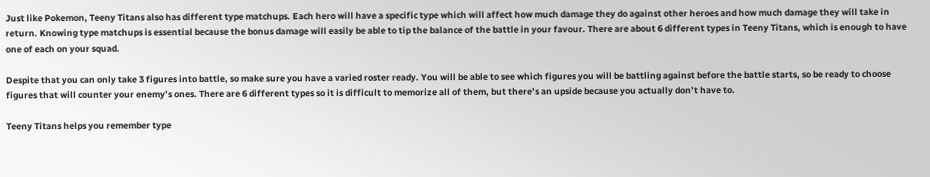Just like Pokemon, Teeny Titans also has different type matchups. Each hero will have a specific type which will affect how much damage they do against other heroes and how much damage they will take in return. Knowing type matchups is essential because the bonus damage will easily be able to tip the balance of the battle in your favour. There are about 6 different types in Teeny Titans, which is enough to have one of each on your squad.

Despite that you can only take 3 figures into battle, so make sure you have a varied roster ready. You will be able to see which figures you will be battling against before the battle starts, so be ready to choose figures that will counter your enemy’s ones. There are 6 different types so it is difficult to memorize all of them, but there’s an upside because you actually don’t have to.

Teeny Titans helps you remember type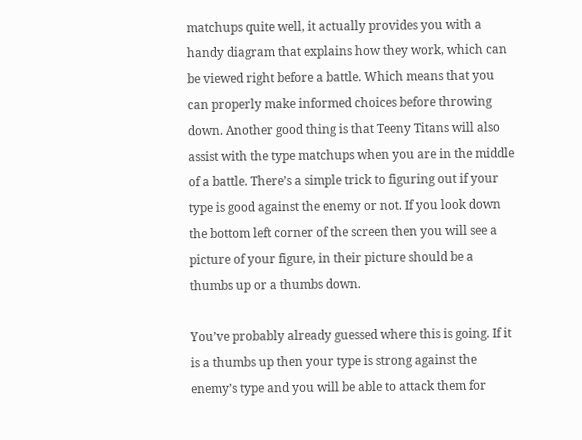matchups quite well, it actually provides you with a handy diagram that explains how they work, which can be viewed right before a battle. Which means that you can properly make informed choices before throwing down. Another good thing is that Teeny Titans will also assist with the type matchups when you are in the middle of a battle. There’s a simple trick to figuring out if your type is good against the enemy or not. If you look down the bottom left corner of the screen then you will see a picture of your figure, in their picture should be a thumbs up or a thumbs down.

You’ve probably already guessed where this is going. If it is a thumbs up then your type is strong against the enemy’s type and you will be able to attack them for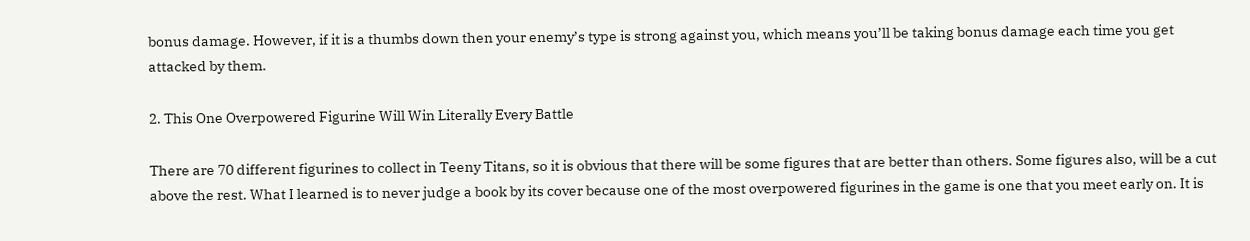bonus damage. However, if it is a thumbs down then your enemy’s type is strong against you, which means you’ll be taking bonus damage each time you get attacked by them.

2. This One Overpowered Figurine Will Win Literally Every Battle

There are 70 different figurines to collect in Teeny Titans, so it is obvious that there will be some figures that are better than others. Some figures also, will be a cut above the rest. What I learned is to never judge a book by its cover because one of the most overpowered figurines in the game is one that you meet early on. It is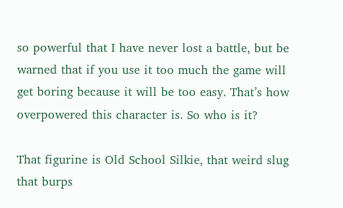so powerful that I have never lost a battle, but be warned that if you use it too much the game will get boring because it will be too easy. That’s how overpowered this character is. So who is it?

That figurine is Old School Silkie, that weird slug that burps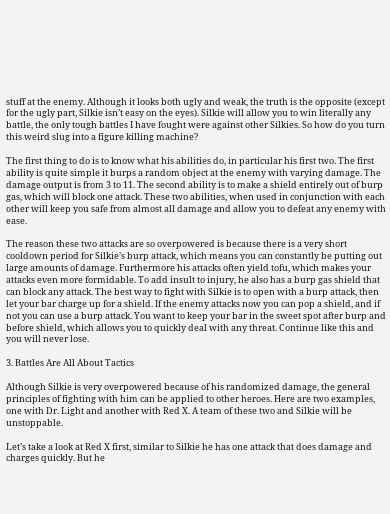stuff at the enemy. Although it looks both ugly and weak, the truth is the opposite (except for the ugly part, Silkie isn’t easy on the eyes). Silkie will allow you to win literally any battle, the only tough battles I have fought were against other Silkies. So how do you turn this weird slug into a figure killing machine?

The first thing to do is to know what his abilities do, in particular his first two. The first ability is quite simple it burps a random object at the enemy with varying damage. The damage output is from 3 to 11. The second ability is to make a shield entirely out of burp gas, which will block one attack. These two abilities, when used in conjunction with each other will keep you safe from almost all damage and allow you to defeat any enemy with ease.

The reason these two attacks are so overpowered is because there is a very short cooldown period for Silkie’s burp attack, which means you can constantly be putting out large amounts of damage. Furthermore his attacks often yield tofu, which makes your attacks even more formidable. To add insult to injury, he also has a burp gas shield that can block any attack. The best way to fight with Silkie is to open with a burp attack, then let your bar charge up for a shield. If the enemy attacks now you can pop a shield, and if not you can use a burp attack. You want to keep your bar in the sweet spot after burp and before shield, which allows you to quickly deal with any threat. Continue like this and you will never lose.

3. Battles Are All About Tactics

Although Silkie is very overpowered because of his randomized damage, the general principles of fighting with him can be applied to other heroes. Here are two examples, one with Dr. Light and another with Red X. A team of these two and Silkie will be unstoppable.

Let’s take a look at Red X first, similar to Silkie he has one attack that does damage and charges quickly. But he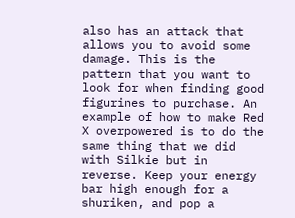also has an attack that allows you to avoid some damage. This is the pattern that you want to look for when finding good figurines to purchase. An example of how to make Red X overpowered is to do the same thing that we did with Silkie but in reverse. Keep your energy bar high enough for a shuriken, and pop a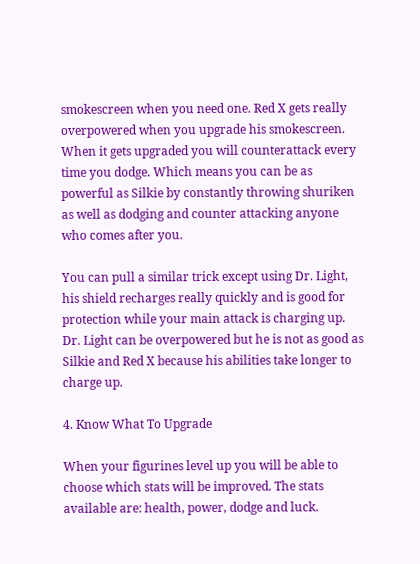smokescreen when you need one. Red X gets really overpowered when you upgrade his smokescreen. When it gets upgraded you will counterattack every time you dodge. Which means you can be as powerful as Silkie by constantly throwing shuriken as well as dodging and counter attacking anyone who comes after you.

You can pull a similar trick except using Dr. Light, his shield recharges really quickly and is good for protection while your main attack is charging up. Dr. Light can be overpowered but he is not as good as Silkie and Red X because his abilities take longer to charge up.

4. Know What To Upgrade

When your figurines level up you will be able to choose which stats will be improved. The stats available are: health, power, dodge and luck.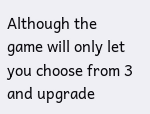Although the game will only let you choose from 3 and upgrade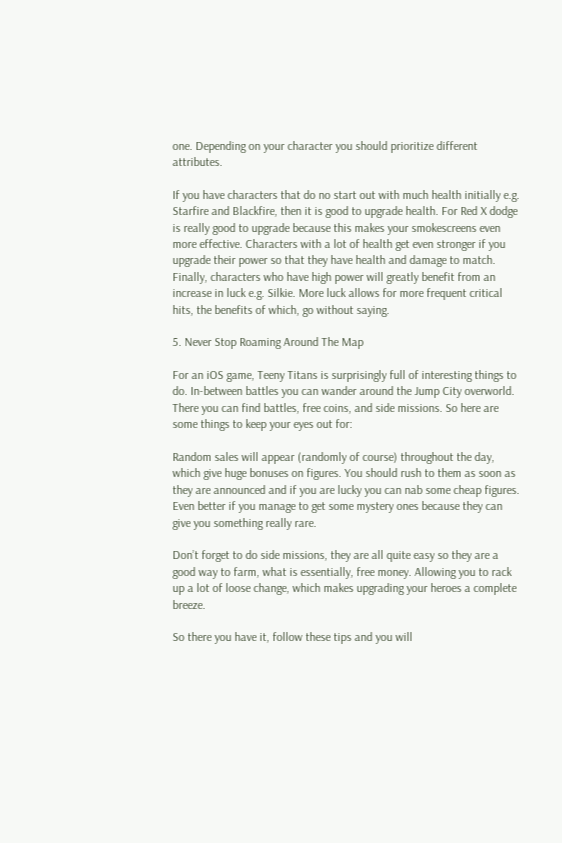one. Depending on your character you should prioritize different attributes.

If you have characters that do no start out with much health initially e.g. Starfire and Blackfire, then it is good to upgrade health. For Red X dodge is really good to upgrade because this makes your smokescreens even more effective. Characters with a lot of health get even stronger if you upgrade their power so that they have health and damage to match. Finally, characters who have high power will greatly benefit from an increase in luck e.g. Silkie. More luck allows for more frequent critical hits, the benefits of which, go without saying.

5. Never Stop Roaming Around The Map

For an iOS game, Teeny Titans is surprisingly full of interesting things to do. In-between battles you can wander around the Jump City overworld. There you can find battles, free coins, and side missions. So here are some things to keep your eyes out for:

Random sales will appear (randomly of course) throughout the day, which give huge bonuses on figures. You should rush to them as soon as they are announced and if you are lucky you can nab some cheap figures. Even better if you manage to get some mystery ones because they can give you something really rare.

Don’t forget to do side missions, they are all quite easy so they are a good way to farm, what is essentially, free money. Allowing you to rack up a lot of loose change, which makes upgrading your heroes a complete breeze.

So there you have it, follow these tips and you will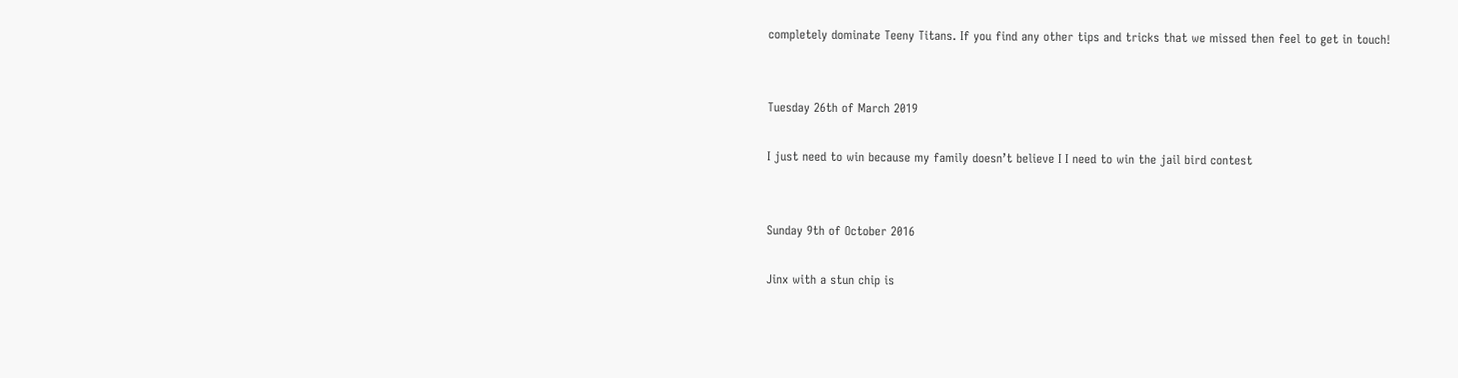completely dominate Teeny Titans. If you find any other tips and tricks that we missed then feel to get in touch!


Tuesday 26th of March 2019

I just need to win because my family doesn’t believe I I need to win the jail bird contest


Sunday 9th of October 2016

Jinx with a stun chip is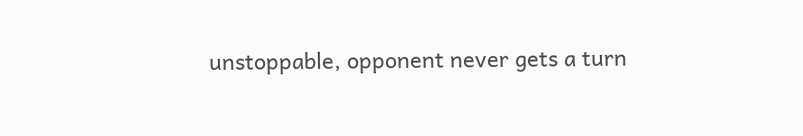unstoppable, opponent never gets a turn